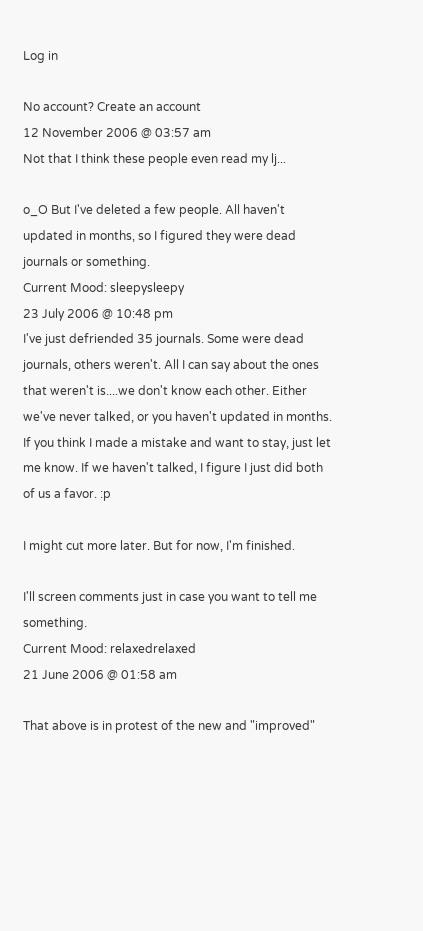Log in

No account? Create an account
12 November 2006 @ 03:57 am
Not that I think these people even read my lj...

o_O But I've deleted a few people. All haven't updated in months, so I figured they were dead journals or something.
Current Mood: sleepysleepy
23 July 2006 @ 10:48 pm
I've just defriended 35 journals. Some were dead journals, others weren't. All I can say about the ones that weren't is....we don't know each other. Either we've never talked, or you haven't updated in months. If you think I made a mistake and want to stay, just let me know. If we haven't talked, I figure I just did both of us a favor. :p

I might cut more later. But for now, I'm finished.

I'll screen comments just in case you want to tell me something.
Current Mood: relaxedrelaxed
21 June 2006 @ 01:58 am

That above is in protest of the new and "improved"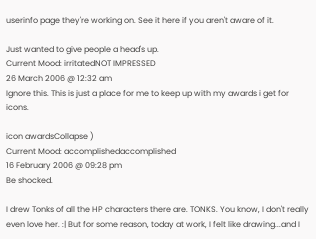userinfo page they're working on. See it here if you aren't aware of it.

Just wanted to give people a head's up.
Current Mood: irritatedNOT IMPRESSED
26 March 2006 @ 12:32 am
Ignore this. This is just a place for me to keep up with my awards i get for icons.

icon awardsCollapse )
Current Mood: accomplishedaccomplished
16 February 2006 @ 09:28 pm
Be shocked.

I drew Tonks of all the HP characters there are. TONKS. You know, I don't really even love her. :| But for some reason, today at work, I felt like drawing...and I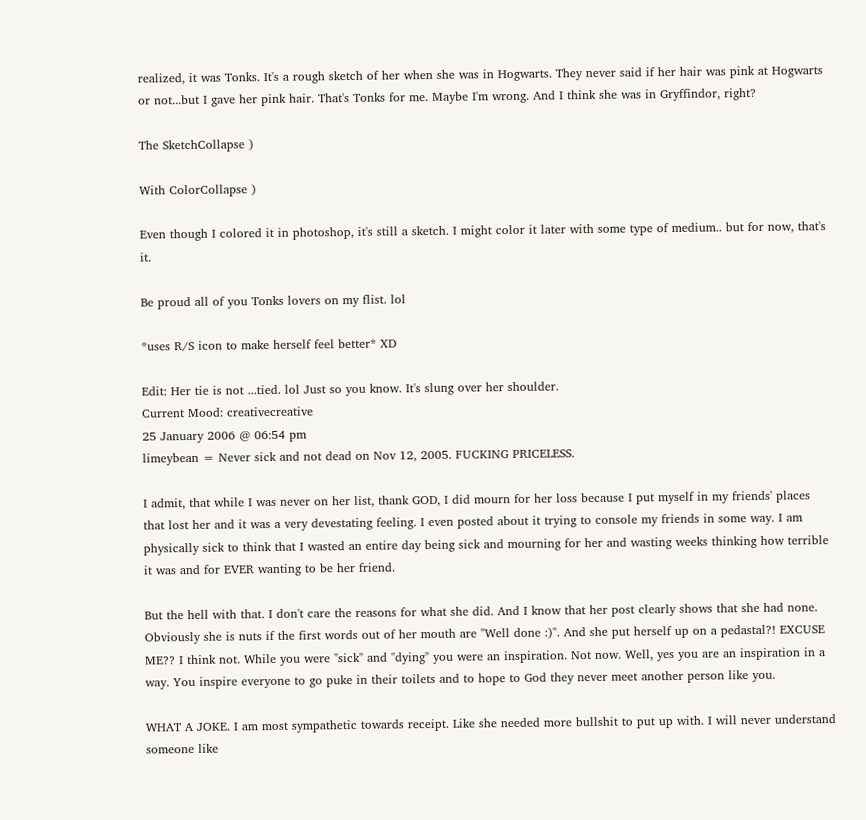realized, it was Tonks. It's a rough sketch of her when she was in Hogwarts. They never said if her hair was pink at Hogwarts or not...but I gave her pink hair. That's Tonks for me. Maybe I'm wrong. And I think she was in Gryffindor, right?

The SketchCollapse )

With ColorCollapse )

Even though I colored it in photoshop, it's still a sketch. I might color it later with some type of medium.. but for now, that's it.

Be proud all of you Tonks lovers on my flist. lol

*uses R/S icon to make herself feel better* XD

Edit: Her tie is not ...tied. lol Just so you know. It's slung over her shoulder.
Current Mood: creativecreative
25 January 2006 @ 06:54 pm
limeybean = Never sick and not dead on Nov 12, 2005. FUCKING PRICELESS.

I admit, that while I was never on her list, thank GOD, I did mourn for her loss because I put myself in my friends' places that lost her and it was a very devestating feeling. I even posted about it trying to console my friends in some way. I am physically sick to think that I wasted an entire day being sick and mourning for her and wasting weeks thinking how terrible it was and for EVER wanting to be her friend.

But the hell with that. I don't care the reasons for what she did. And I know that her post clearly shows that she had none. Obviously she is nuts if the first words out of her mouth are "Well done :)". And she put herself up on a pedastal?! EXCUSE ME?? I think not. While you were "sick" and "dying" you were an inspiration. Not now. Well, yes you are an inspiration in a way. You inspire everyone to go puke in their toilets and to hope to God they never meet another person like you.

WHAT A JOKE. I am most sympathetic towards receipt. Like she needed more bullshit to put up with. I will never understand someone like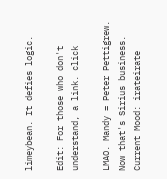limeybean. It defies logic.

Edit: For those who don't understand, a link. click

LMAO. Mandy = Peter Pettigrew. Now that's Sirius business.
Current Mood: irateirate